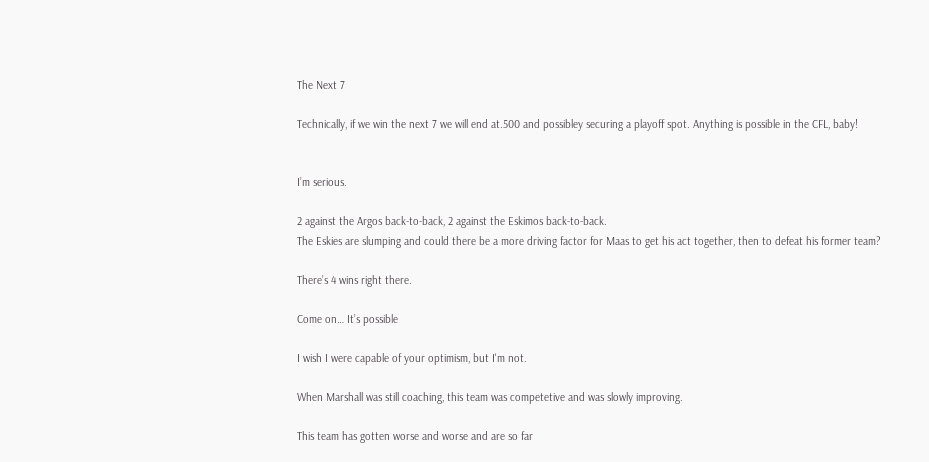The Next 7

Technically, if we win the next 7 we will end at.500 and possibley securing a playoff spot. Anything is possible in the CFL, baby!


I’m serious.

2 against the Argos back-to-back, 2 against the Eskimos back-to-back.
The Eskies are slumping and could there be a more driving factor for Maas to get his act together, then to defeat his former team?

There’s 4 wins right there.

Come on… It’s possible

I wish I were capable of your optimism, but I'm not.

When Marshall was still coaching, this team was competetive and was slowly improving.

This team has gotten worse and worse and are so far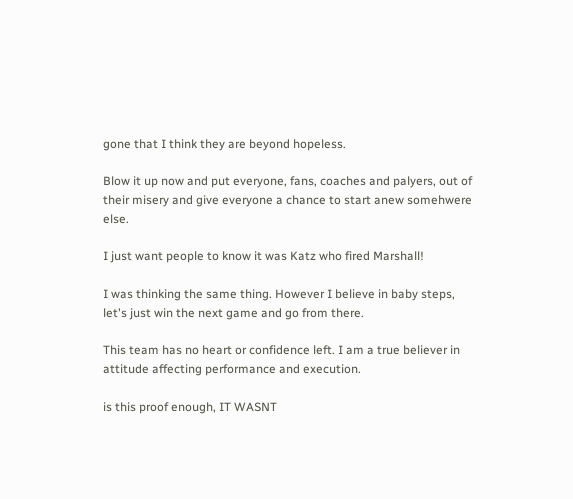gone that I think they are beyond hopeless.

Blow it up now and put everyone, fans, coaches and palyers, out of their misery and give everyone a chance to start anew somehwere else.

I just want people to know it was Katz who fired Marshall!

I was thinking the same thing. However I believe in baby steps, let's just win the next game and go from there.

This team has no heart or confidence left. I am a true believer in attitude affecting performance and execution.

is this proof enough, IT WASNT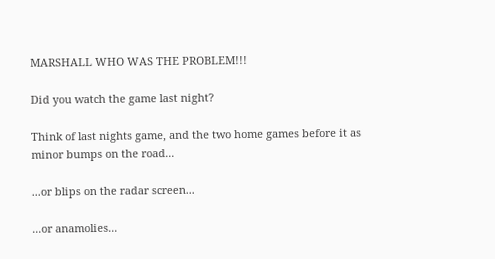MARSHALL WHO WAS THE PROBLEM!!!

Did you watch the game last night?

Think of last nights game, and the two home games before it as minor bumps on the road...

...or blips on the radar screen...

...or anamolies...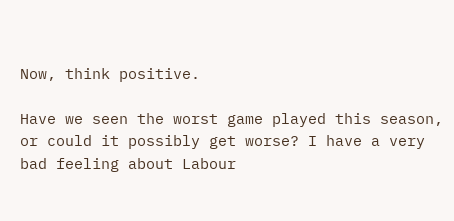Now, think positive.

Have we seen the worst game played this season, or could it possibly get worse? I have a very bad feeling about Labour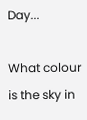Day...

What colour is the sky in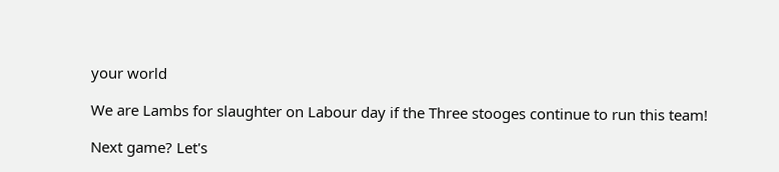your world

We are Lambs for slaughter on Labour day if the Three stooges continue to run this team!

Next game? Let's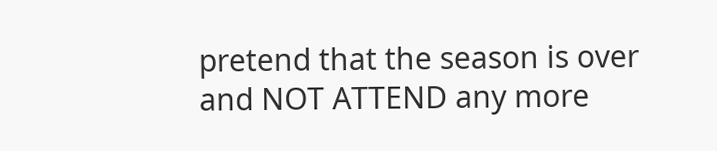pretend that the season is over and NOT ATTEND any more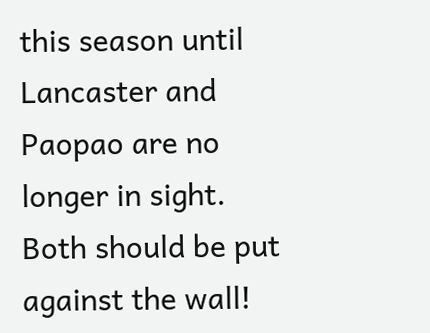this season until Lancaster and Paopao are no longer in sight. Both should be put against the wall!